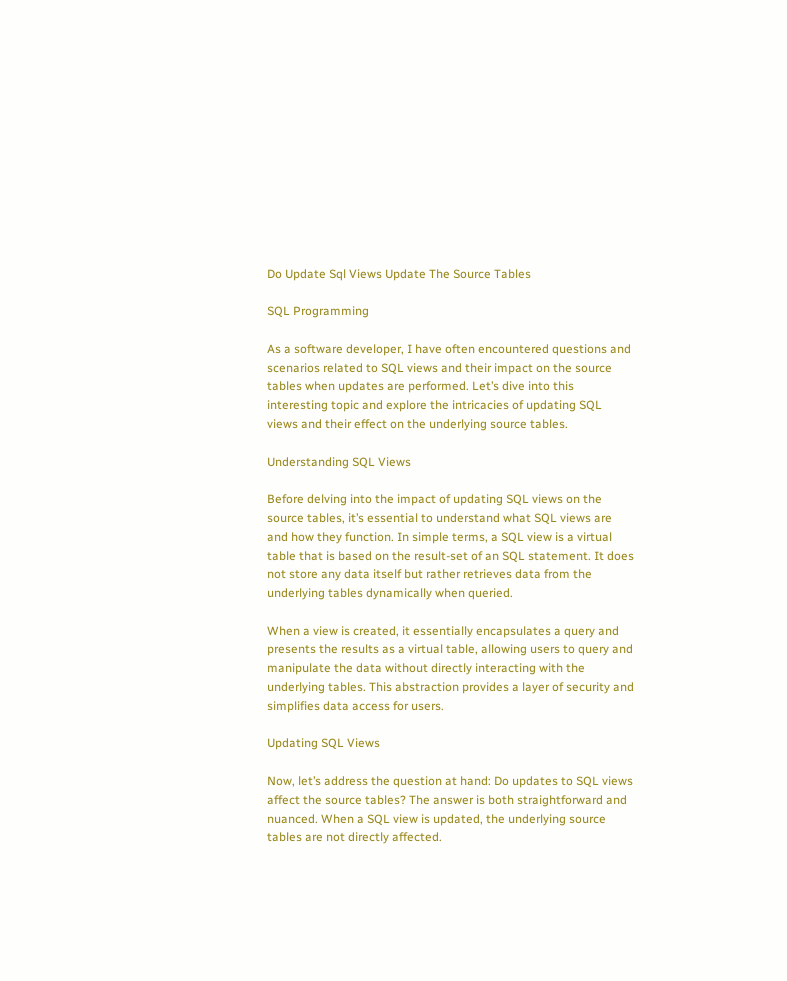Do Update Sql Views Update The Source Tables

SQL Programming

As a software developer, I have often encountered questions and scenarios related to SQL views and their impact on the source tables when updates are performed. Let’s dive into this interesting topic and explore the intricacies of updating SQL views and their effect on the underlying source tables.

Understanding SQL Views

Before delving into the impact of updating SQL views on the source tables, it’s essential to understand what SQL views are and how they function. In simple terms, a SQL view is a virtual table that is based on the result-set of an SQL statement. It does not store any data itself but rather retrieves data from the underlying tables dynamically when queried.

When a view is created, it essentially encapsulates a query and presents the results as a virtual table, allowing users to query and manipulate the data without directly interacting with the underlying tables. This abstraction provides a layer of security and simplifies data access for users.

Updating SQL Views

Now, let’s address the question at hand: Do updates to SQL views affect the source tables? The answer is both straightforward and nuanced. When a SQL view is updated, the underlying source tables are not directly affected.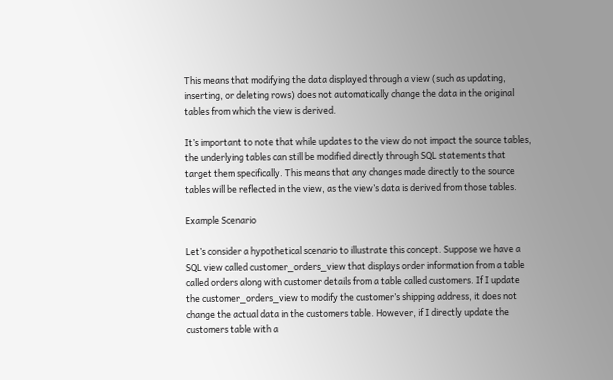This means that modifying the data displayed through a view (such as updating, inserting, or deleting rows) does not automatically change the data in the original tables from which the view is derived.

It’s important to note that while updates to the view do not impact the source tables, the underlying tables can still be modified directly through SQL statements that target them specifically. This means that any changes made directly to the source tables will be reflected in the view, as the view’s data is derived from those tables.

Example Scenario

Let’s consider a hypothetical scenario to illustrate this concept. Suppose we have a SQL view called customer_orders_view that displays order information from a table called orders along with customer details from a table called customers. If I update the customer_orders_view to modify the customer’s shipping address, it does not change the actual data in the customers table. However, if I directly update the customers table with a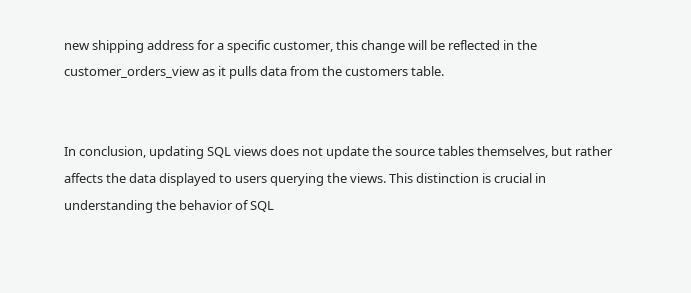new shipping address for a specific customer, this change will be reflected in the customer_orders_view as it pulls data from the customers table.


In conclusion, updating SQL views does not update the source tables themselves, but rather affects the data displayed to users querying the views. This distinction is crucial in understanding the behavior of SQL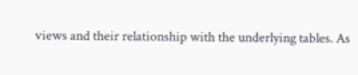views and their relationship with the underlying tables. As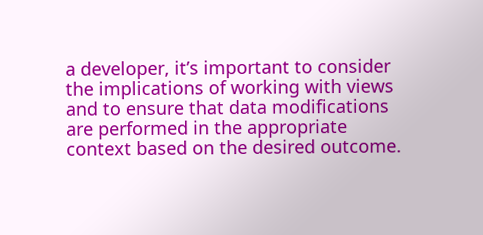a developer, it’s important to consider the implications of working with views and to ensure that data modifications are performed in the appropriate context based on the desired outcome.